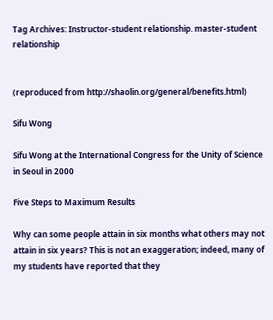Tag Archives: Instructor-student relationship. master-student relationship


(reproduced from http://shaolin.org/general/benefits.html)

Sifu Wong

Sifu Wong at the International Congress for the Unity of Science in Seoul in 2000

Five Steps to Maximum Results

Why can some people attain in six months what others may not attain in six years? This is not an exaggeration; indeed, many of my students have reported that they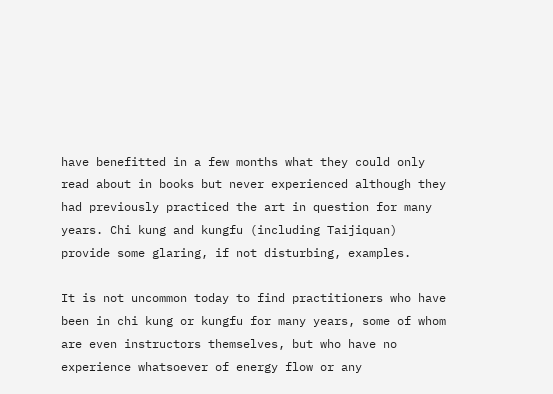have benefitted in a few months what they could only read about in books but never experienced although they had previously practiced the art in question for many years. Chi kung and kungfu (including Taijiquan) provide some glaring, if not disturbing, examples.

It is not uncommon today to find practitioners who have been in chi kung or kungfu for many years, some of whom are even instructors themselves, but who have no experience whatsoever of energy flow or any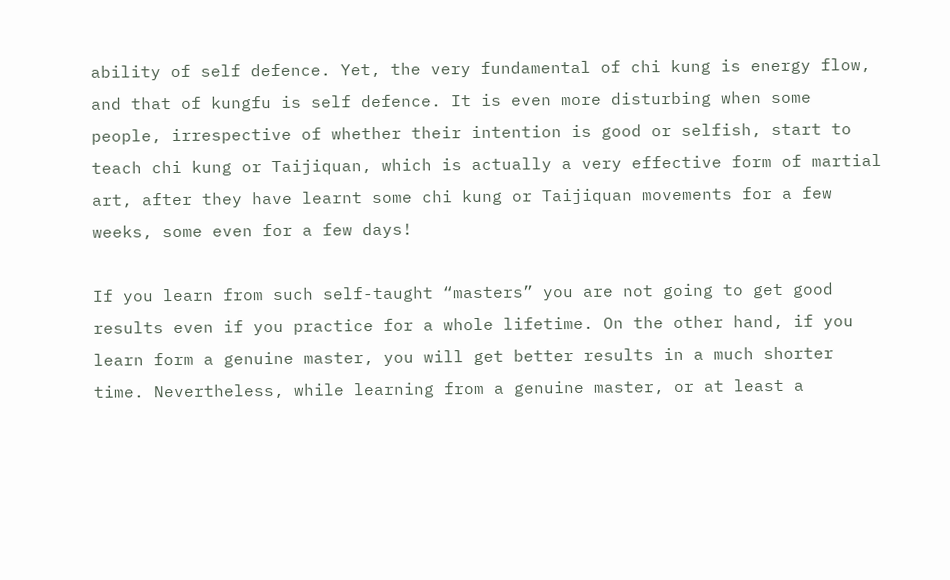ability of self defence. Yet, the very fundamental of chi kung is energy flow, and that of kungfu is self defence. It is even more disturbing when some people, irrespective of whether their intention is good or selfish, start to teach chi kung or Taijiquan, which is actually a very effective form of martial art, after they have learnt some chi kung or Taijiquan movements for a few weeks, some even for a few days!

If you learn from such self-taught “masters” you are not going to get good results even if you practice for a whole lifetime. On the other hand, if you learn form a genuine master, you will get better results in a much shorter time. Nevertheless, while learning from a genuine master, or at least a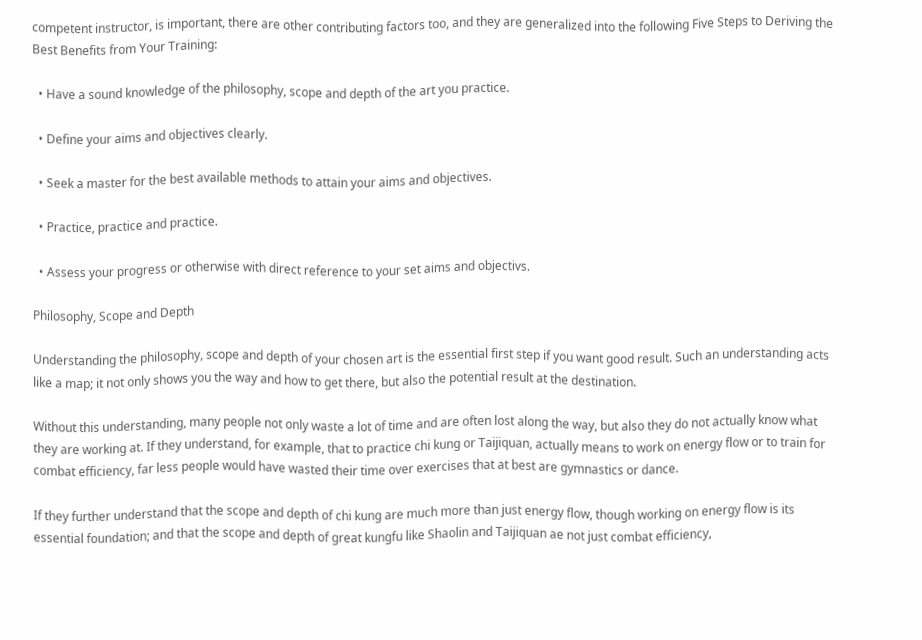competent instructor, is important, there are other contributing factors too, and they are generalized into the following Five Steps to Deriving the Best Benefits from Your Training:

  • Have a sound knowledge of the philosophy, scope and depth of the art you practice.

  • Define your aims and objectives clearly.

  • Seek a master for the best available methods to attain your aims and objectives.

  • Practice, practice and practice.

  • Assess your progress or otherwise with direct reference to your set aims and objectivs.

Philosophy, Scope and Depth

Understanding the philosophy, scope and depth of your chosen art is the essential first step if you want good result. Such an understanding acts like a map; it not only shows you the way and how to get there, but also the potential result at the destination.

Without this understanding, many people not only waste a lot of time and are often lost along the way, but also they do not actually know what they are working at. If they understand, for example, that to practice chi kung or Taijiquan, actually means to work on energy flow or to train for combat efficiency, far less people would have wasted their time over exercises that at best are gymnastics or dance.

If they further understand that the scope and depth of chi kung are much more than just energy flow, though working on energy flow is its essential foundation; and that the scope and depth of great kungfu like Shaolin and Taijiquan ae not just combat efficiency,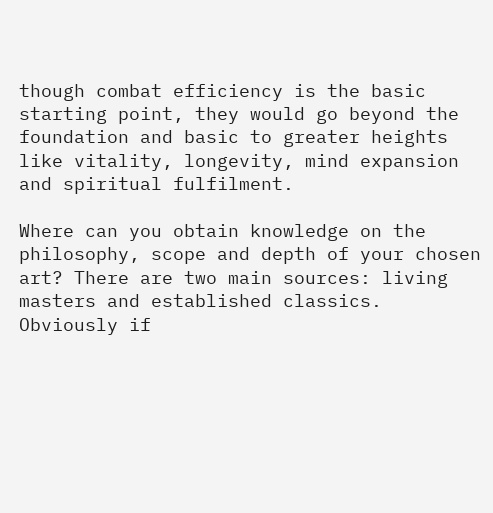though combat efficiency is the basic starting point, they would go beyond the foundation and basic to greater heights like vitality, longevity, mind expansion and spiritual fulfilment.

Where can you obtain knowledge on the philosophy, scope and depth of your chosen art? There are two main sources: living masters and established classics. Obviously if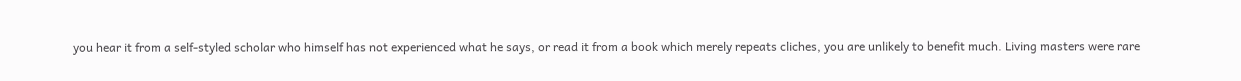you hear it from a self-styled scholar who himself has not experienced what he says, or read it from a book which merely repeats cliches, you are unlikely to benefit much. Living masters were rare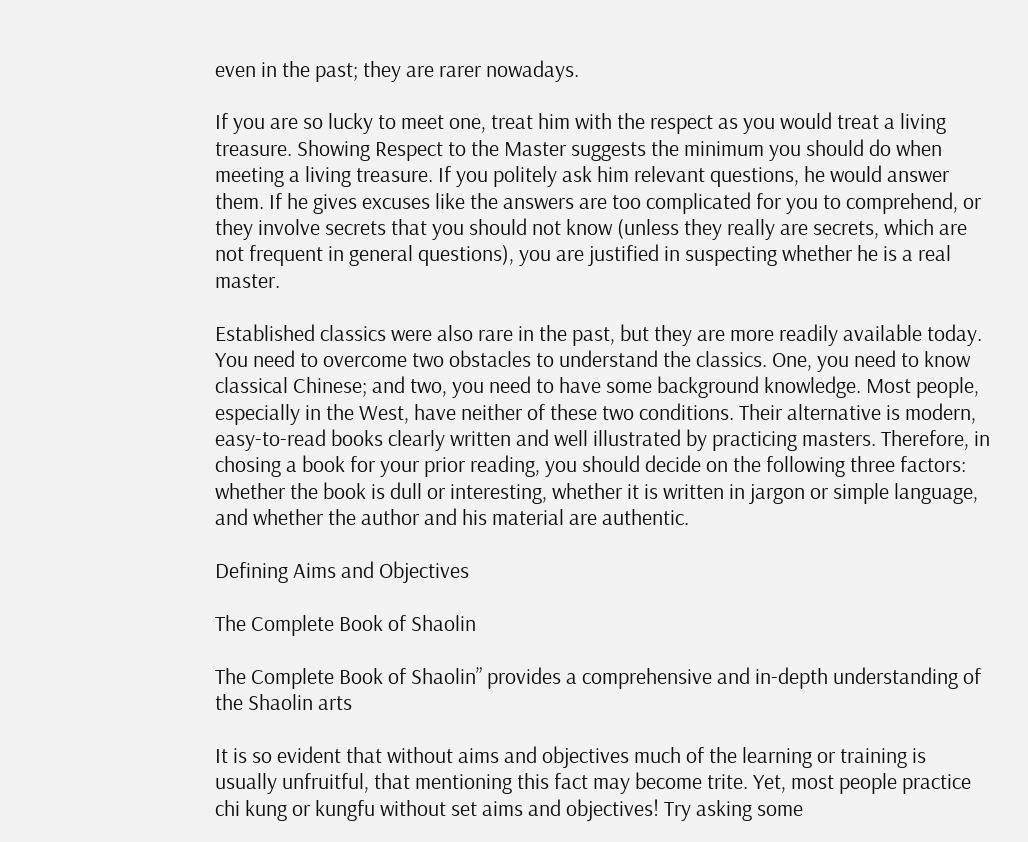even in the past; they are rarer nowadays.

If you are so lucky to meet one, treat him with the respect as you would treat a living treasure. Showing Respect to the Master suggests the minimum you should do when meeting a living treasure. If you politely ask him relevant questions, he would answer them. If he gives excuses like the answers are too complicated for you to comprehend, or they involve secrets that you should not know (unless they really are secrets, which are not frequent in general questions), you are justified in suspecting whether he is a real master.

Established classics were also rare in the past, but they are more readily available today. You need to overcome two obstacles to understand the classics. One, you need to know classical Chinese; and two, you need to have some background knowledge. Most people, especially in the West, have neither of these two conditions. Their alternative is modern, easy-to-read books clearly written and well illustrated by practicing masters. Therefore, in chosing a book for your prior reading, you should decide on the following three factors: whether the book is dull or interesting, whether it is written in jargon or simple language, and whether the author and his material are authentic.

Defining Aims and Objectives

The Complete Book of Shaolin

The Complete Book of Shaolin” provides a comprehensive and in-depth understanding of the Shaolin arts

It is so evident that without aims and objectives much of the learning or training is usually unfruitful, that mentioning this fact may become trite. Yet, most people practice chi kung or kungfu without set aims and objectives! Try asking some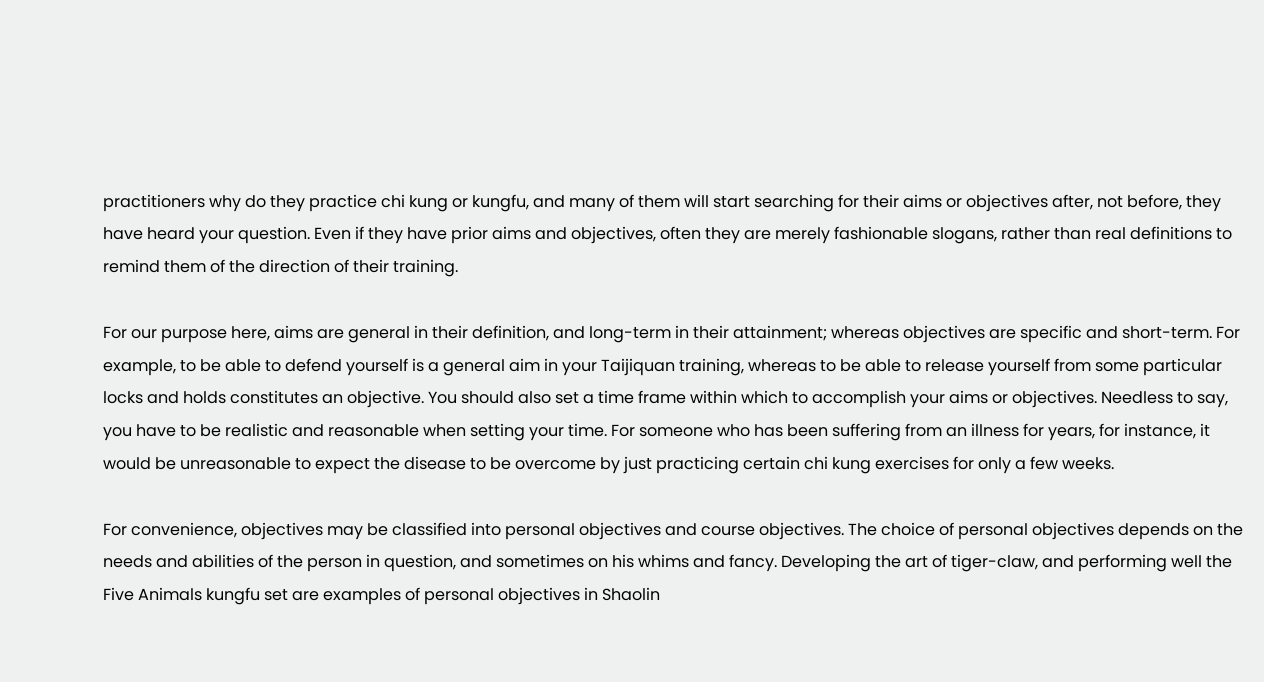practitioners why do they practice chi kung or kungfu, and many of them will start searching for their aims or objectives after, not before, they have heard your question. Even if they have prior aims and objectives, often they are merely fashionable slogans, rather than real definitions to remind them of the direction of their training.

For our purpose here, aims are general in their definition, and long-term in their attainment; whereas objectives are specific and short-term. For example, to be able to defend yourself is a general aim in your Taijiquan training, whereas to be able to release yourself from some particular locks and holds constitutes an objective. You should also set a time frame within which to accomplish your aims or objectives. Needless to say, you have to be realistic and reasonable when setting your time. For someone who has been suffering from an illness for years, for instance, it would be unreasonable to expect the disease to be overcome by just practicing certain chi kung exercises for only a few weeks.

For convenience, objectives may be classified into personal objectives and course objectives. The choice of personal objectives depends on the needs and abilities of the person in question, and sometimes on his whims and fancy. Developing the art of tiger-claw, and performing well the Five Animals kungfu set are examples of personal objectives in Shaolin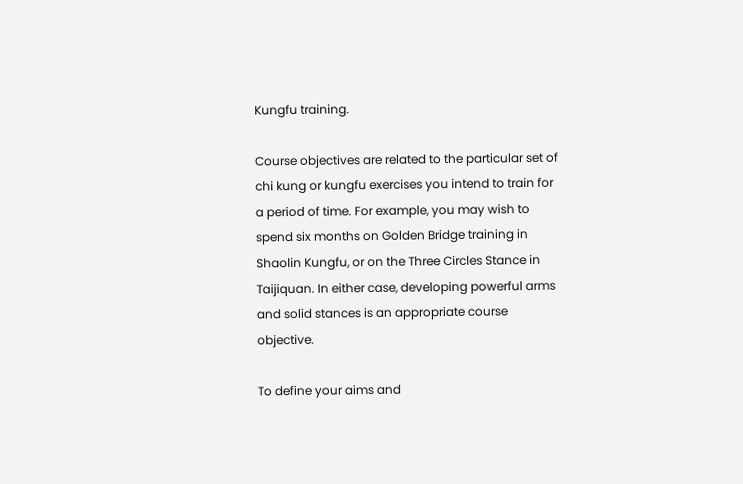Kungfu training.

Course objectives are related to the particular set of chi kung or kungfu exercises you intend to train for a period of time. For example, you may wish to spend six months on Golden Bridge training in Shaolin Kungfu, or on the Three Circles Stance in Taijiquan. In either case, developing powerful arms and solid stances is an appropriate course objective.

To define your aims and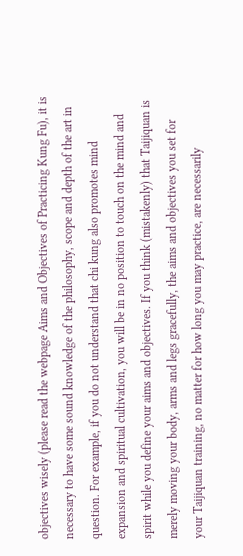objectives wisely (please read the webpage Aims and Objectives of Practicing Kung Fu), it is necessary to have some sound knowledge of the philosophy, scope and depth of the art in question. For example, if you do not understand that chi kung also promotes mind expansion and spiritual cultivation, you will be in no position to touch on the mind and spirit while you define your aims and objectives. If you think (mistakenly) that Taijiquan is merely moving your body, arms and legs gracefully, the aims and objectives you set for your Taijiquan training, no matter for how long you may practice, are necessarily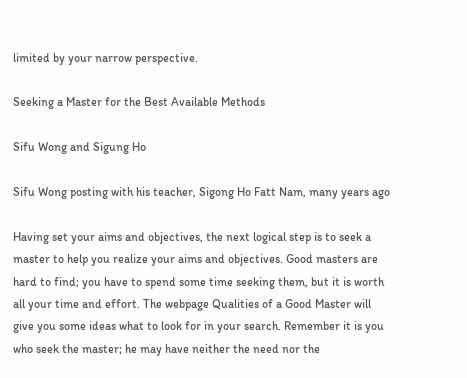limited by your narrow perspective.

Seeking a Master for the Best Available Methods

Sifu Wong and Sigung Ho

Sifu Wong posting with his teacher, Sigong Ho Fatt Nam, many years ago

Having set your aims and objectives, the next logical step is to seek a master to help you realize your aims and objectives. Good masters are hard to find; you have to spend some time seeking them, but it is worth all your time and effort. The webpage Qualities of a Good Master will give you some ideas what to look for in your search. Remember it is you who seek the master; he may have neither the need nor the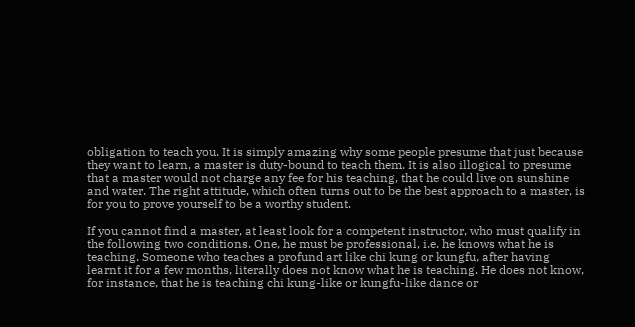obligation to teach you. It is simply amazing why some people presume that just because they want to learn, a master is duty-bound to teach them. It is also illogical to presume that a master would not charge any fee for his teaching, that he could live on sunshine and water. The right attitude, which often turns out to be the best approach to a master, is for you to prove yourself to be a worthy student.

If you cannot find a master, at least look for a competent instructor, who must qualify in the following two conditions. One, he must be professional, i.e. he knows what he is teaching. Someone who teaches a profund art like chi kung or kungfu, after having learnt it for a few months, literally does not know what he is teaching. He does not know, for instance, that he is teaching chi kung-like or kungfu-like dance or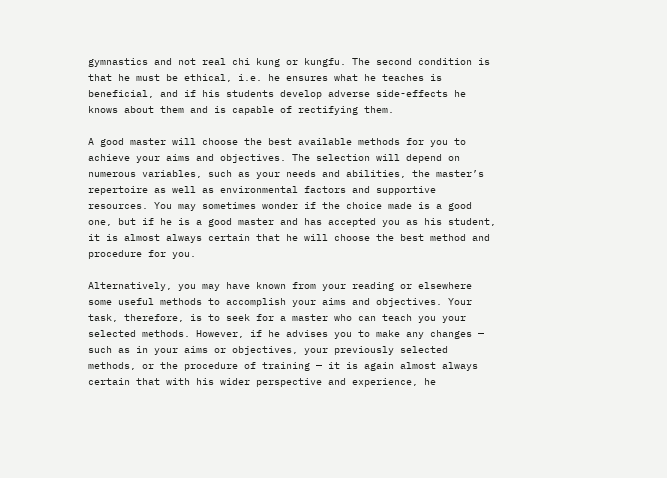gymnastics and not real chi kung or kungfu. The second condition is that he must be ethical, i.e. he ensures what he teaches is beneficial, and if his students develop adverse side-effects he knows about them and is capable of rectifying them.

A good master will choose the best available methods for you to achieve your aims and objectives. The selection will depend on numerous variables, such as your needs and abilities, the master’s repertoire as well as environmental factors and supportive resources. You may sometimes wonder if the choice made is a good one, but if he is a good master and has accepted you as his student, it is almost always certain that he will choose the best method and procedure for you.

Alternatively, you may have known from your reading or elsewhere some useful methods to accomplish your aims and objectives. Your task, therefore, is to seek for a master who can teach you your selected methods. However, if he advises you to make any changes — such as in your aims or objectives, your previously selected methods, or the procedure of training — it is again almost always certain that with his wider perspective and experience, he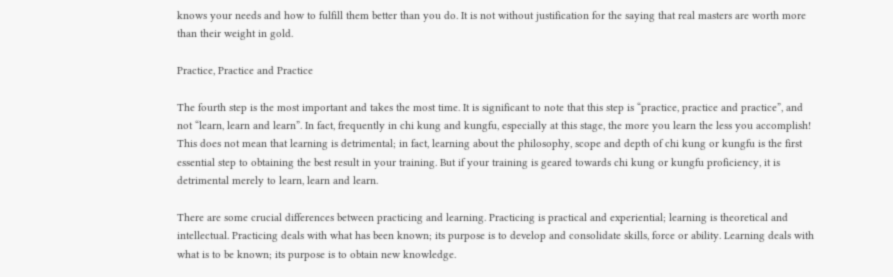knows your needs and how to fulfill them better than you do. It is not without justification for the saying that real masters are worth more than their weight in gold.

Practice, Practice and Practice

The fourth step is the most important and takes the most time. It is significant to note that this step is “practice, practice and practice”, and not “learn, learn and learn”. In fact, frequently in chi kung and kungfu, especially at this stage, the more you learn the less you accomplish! This does not mean that learning is detrimental; in fact, learning about the philosophy, scope and depth of chi kung or kungfu is the first essential step to obtaining the best result in your training. But if your training is geared towards chi kung or kungfu proficiency, it is detrimental merely to learn, learn and learn.

There are some crucial differences between practicing and learning. Practicing is practical and experiential; learning is theoretical and intellectual. Practicing deals with what has been known; its purpose is to develop and consolidate skills, force or ability. Learning deals with what is to be known; its purpose is to obtain new knowledge.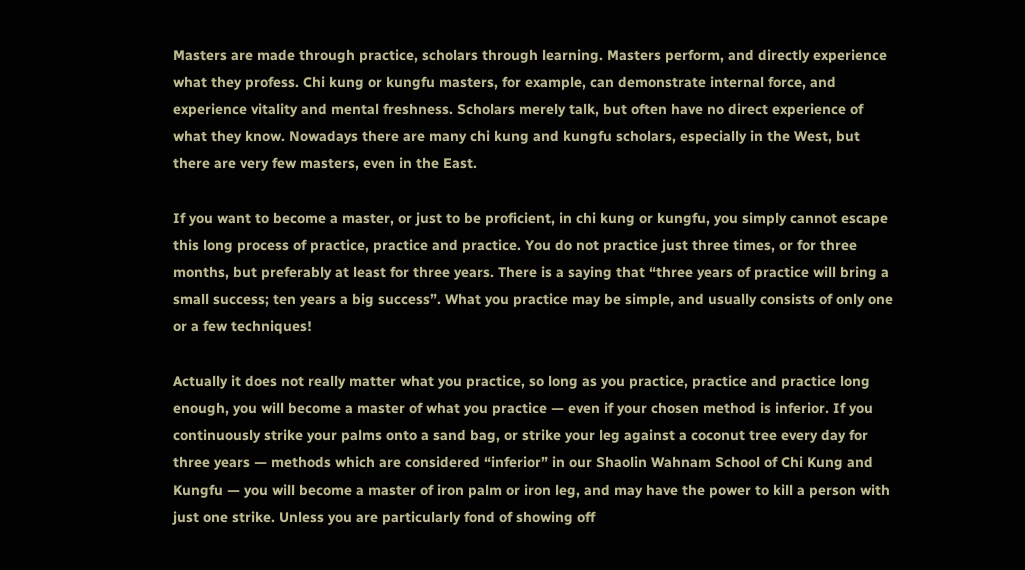Masters are made through practice, scholars through learning. Masters perform, and directly experience what they profess. Chi kung or kungfu masters, for example, can demonstrate internal force, and experience vitality and mental freshness. Scholars merely talk, but often have no direct experience of what they know. Nowadays there are many chi kung and kungfu scholars, especially in the West, but there are very few masters, even in the East.

If you want to become a master, or just to be proficient, in chi kung or kungfu, you simply cannot escape this long process of practice, practice and practice. You do not practice just three times, or for three months, but preferably at least for three years. There is a saying that “three years of practice will bring a small success; ten years a big success”. What you practice may be simple, and usually consists of only one or a few techniques!

Actually it does not really matter what you practice, so long as you practice, practice and practice long enough, you will become a master of what you practice — even if your chosen method is inferior. If you continuously strike your palms onto a sand bag, or strike your leg against a coconut tree every day for three years — methods which are considered “inferior” in our Shaolin Wahnam School of Chi Kung and Kungfu — you will become a master of iron palm or iron leg, and may have the power to kill a person with just one strike. Unless you are particularly fond of showing off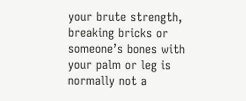your brute strength, breaking bricks or someone’s bones with your palm or leg is normally not a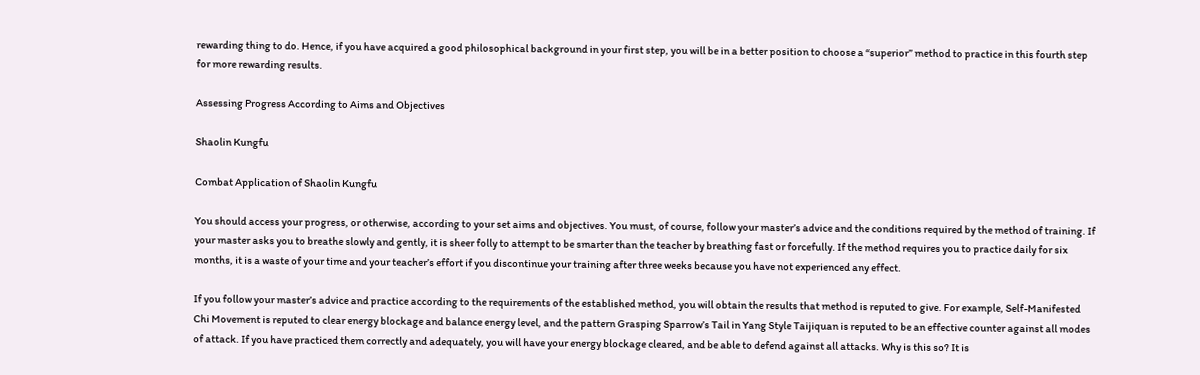rewarding thing to do. Hence, if you have acquired a good philosophical background in your first step, you will be in a better position to choose a “superior” method to practice in this fourth step for more rewarding results.

Assessing Progress According to Aims and Objectives

Shaolin Kungfu

Combat Application of Shaolin Kungfu

You should access your progress, or otherwise, according to your set aims and objectives. You must, of course, follow your master’s advice and the conditions required by the method of training. If your master asks you to breathe slowly and gently, it is sheer folly to attempt to be smarter than the teacher by breathing fast or forcefully. If the method requires you to practice daily for six months, it is a waste of your time and your teacher’s effort if you discontinue your training after three weeks because you have not experienced any effect.

If you follow your master’s advice and practice according to the requirements of the established method, you will obtain the results that method is reputed to give. For example, Self-Manifested Chi Movement is reputed to clear energy blockage and balance energy level, and the pattern Grasping Sparrow’s Tail in Yang Style Taijiquan is reputed to be an effective counter against all modes of attack. If you have practiced them correctly and adequately, you will have your energy blockage cleared, and be able to defend against all attacks. Why is this so? It is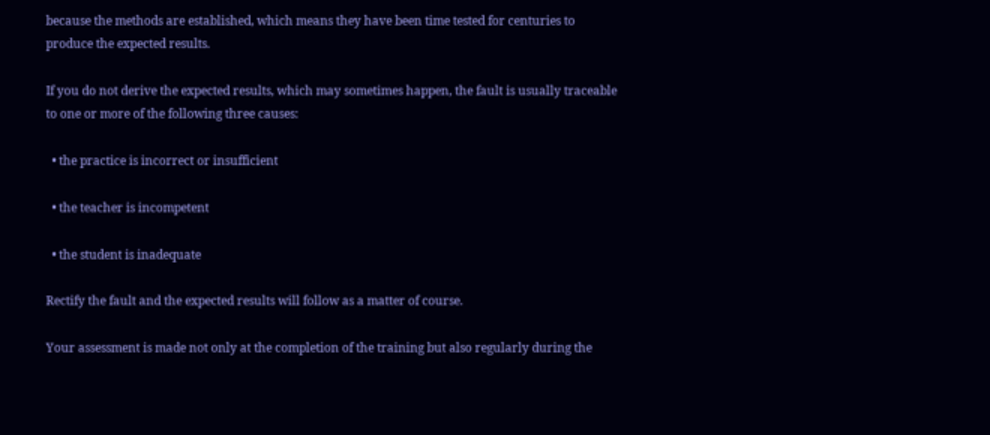because the methods are established, which means they have been time tested for centuries to produce the expected results.

If you do not derive the expected results, which may sometimes happen, the fault is usually traceable to one or more of the following three causes:

  • the practice is incorrect or insufficient

  • the teacher is incompetent

  • the student is inadequate

Rectify the fault and the expected results will follow as a matter of course.

Your assessment is made not only at the completion of the training but also regularly during the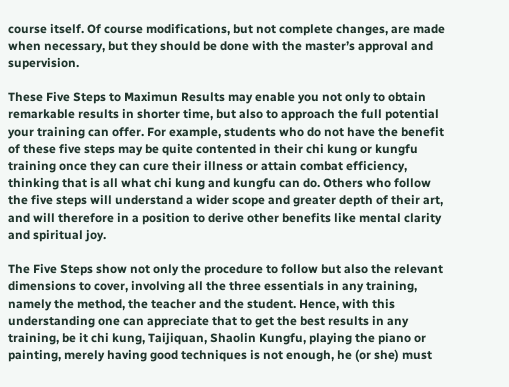course itself. Of course modifications, but not complete changes, are made when necessary, but they should be done with the master’s approval and supervision.

These Five Steps to Maximun Results may enable you not only to obtain remarkable results in shorter time, but also to approach the full potential your training can offer. For example, students who do not have the benefit of these five steps may be quite contented in their chi kung or kungfu training once they can cure their illness or attain combat efficiency, thinking that is all what chi kung and kungfu can do. Others who follow the five steps will understand a wider scope and greater depth of their art, and will therefore in a position to derive other benefits like mental clarity and spiritual joy.

The Five Steps show not only the procedure to follow but also the relevant dimensions to cover, involving all the three essentials in any training, namely the method, the teacher and the student. Hence, with this understanding one can appreciate that to get the best results in any training, be it chi kung, Taijiquan, Shaolin Kungfu, playing the piano or painting, merely having good techniques is not enough, he (or she) must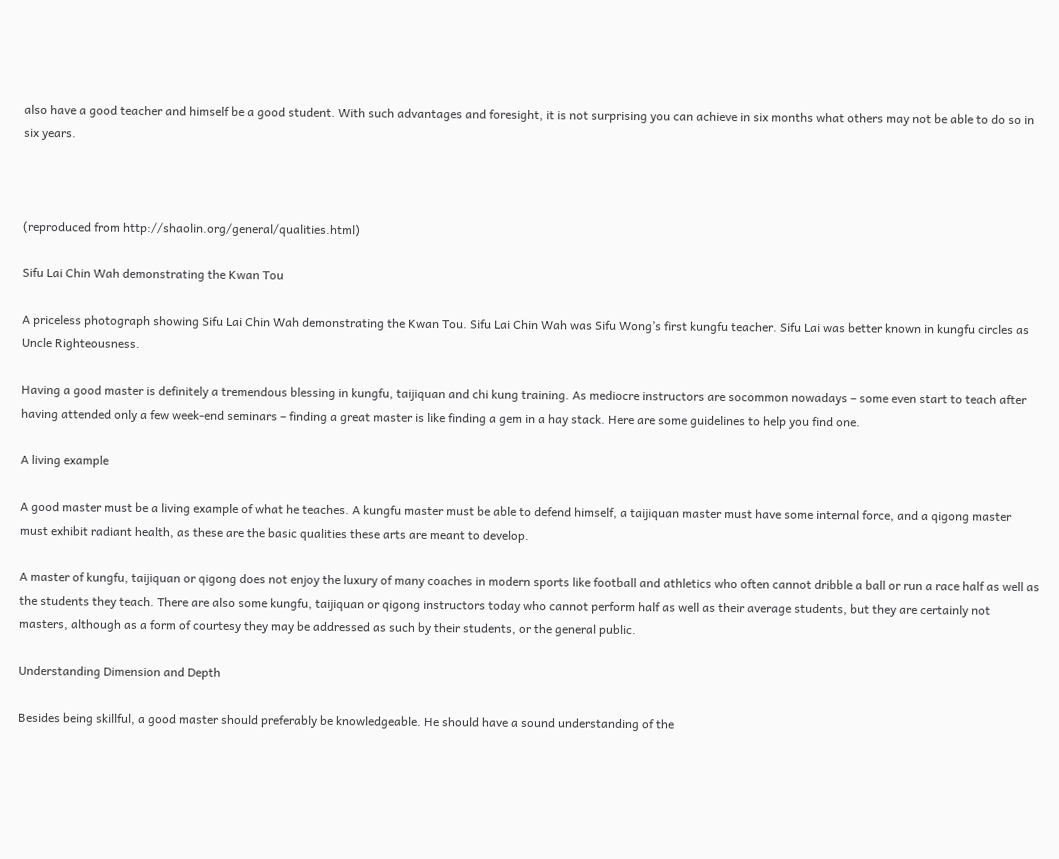also have a good teacher and himself be a good student. With such advantages and foresight, it is not surprising you can achieve in six months what others may not be able to do so in six years.



(reproduced from http://shaolin.org/general/qualities.html)

Sifu Lai Chin Wah demonstrating the Kwan Tou

A priceless photograph showing Sifu Lai Chin Wah demonstrating the Kwan Tou. Sifu Lai Chin Wah was Sifu Wong’s first kungfu teacher. Sifu Lai was better known in kungfu circles as Uncle Righteousness.

Having a good master is definitely a tremendous blessing in kungfu, taijiquan and chi kung training. As mediocre instructors are socommon nowadays – some even start to teach after having attended only a few week-end seminars – finding a great master is like finding a gem in a hay stack. Here are some guidelines to help you find one.

A living example

A good master must be a living example of what he teaches. A kungfu master must be able to defend himself, a taijiquan master must have some internal force, and a qigong master must exhibit radiant health, as these are the basic qualities these arts are meant to develop.

A master of kungfu, taijiquan or qigong does not enjoy the luxury of many coaches in modern sports like football and athletics who often cannot dribble a ball or run a race half as well as the students they teach. There are also some kungfu, taijiquan or qigong instructors today who cannot perform half as well as their average students, but they are certainly not masters, although as a form of courtesy they may be addressed as such by their students, or the general public.

Understanding Dimension and Depth

Besides being skillful, a good master should preferably be knowledgeable. He should have a sound understanding of the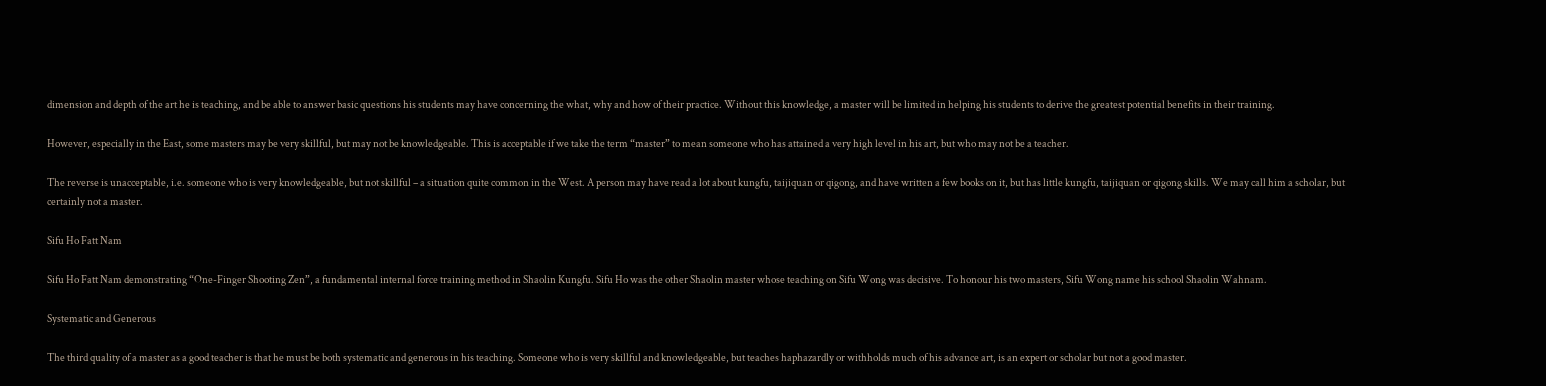dimension and depth of the art he is teaching, and be able to answer basic questions his students may have concerning the what, why and how of their practice. Without this knowledge, a master will be limited in helping his students to derive the greatest potential benefits in their training.

However, especially in the East, some masters may be very skillful, but may not be knowledgeable. This is acceptable if we take the term “master” to mean someone who has attained a very high level in his art, but who may not be a teacher.

The reverse is unacceptable, i.e. someone who is very knowledgeable, but not skillful – a situation quite common in the West. A person may have read a lot about kungfu, taijiquan or qigong, and have written a few books on it, but has little kungfu, taijiquan or qigong skills. We may call him a scholar, but certainly not a master.

Sifu Ho Fatt Nam

Sifu Ho Fatt Nam demonstrating “One-Finger Shooting Zen”, a fundamental internal force training method in Shaolin Kungfu. Sifu Ho was the other Shaolin master whose teaching on Sifu Wong was decisive. To honour his two masters, Sifu Wong name his school Shaolin Wahnam.

Systematic and Generous

The third quality of a master as a good teacher is that he must be both systematic and generous in his teaching. Someone who is very skillful and knowledgeable, but teaches haphazardly or withholds much of his advance art, is an expert or scholar but not a good master.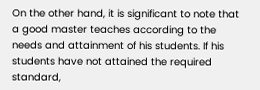On the other hand, it is significant to note that a good master teaches according to the needs and attainment of his students. If his students have not attained the required standard,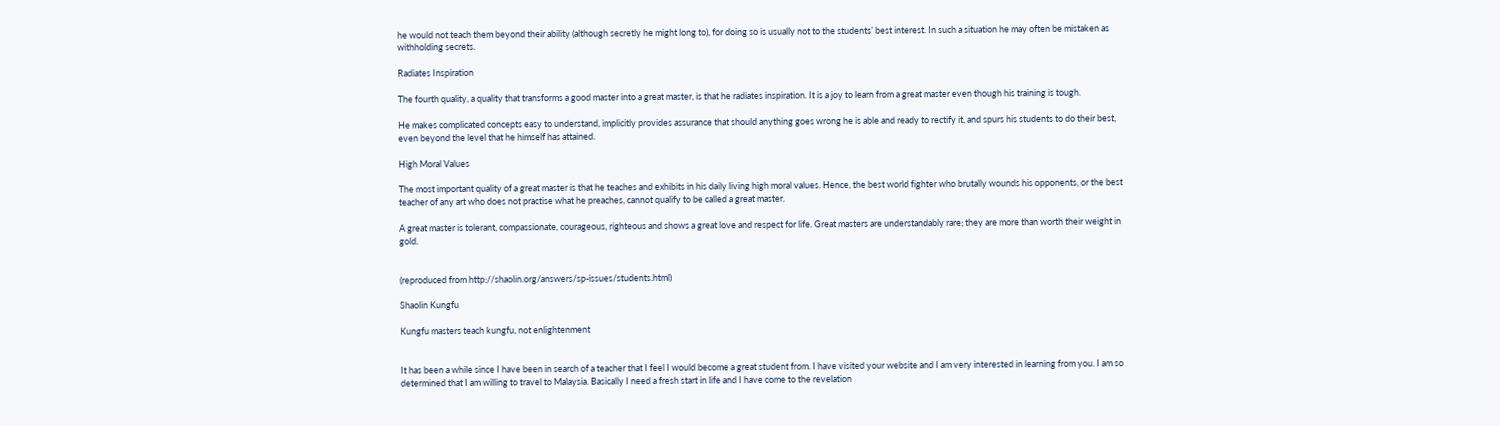he would not teach them beyond their ability (although secretly he might long to), for doing so is usually not to the students’ best interest. In such a situation he may often be mistaken as withholding secrets.

Radiates Inspiration

The fourth quality, a quality that transforms a good master into a great master, is that he radiates inspiration. It is a joy to learn from a great master even though his training is tough.

He makes complicated concepts easy to understand, implicitly provides assurance that should anything goes wrong he is able and ready to rectify it, and spurs his students to do their best, even beyond the level that he himself has attained.

High Moral Values

The most important quality of a great master is that he teaches and exhibits in his daily living high moral values. Hence, the best world fighter who brutally wounds his opponents, or the best teacher of any art who does not practise what he preaches, cannot qualify to be called a great master.

A great master is tolerant, compassionate, courageous, righteous and shows a great love and respect for life. Great masters are understandably rare; they are more than worth their weight in gold.


(reproduced from http://shaolin.org/answers/sp-issues/students.html)

Shaolin Kungfu

Kungfu masters teach kungfu, not enlightenment


It has been a while since I have been in search of a teacher that I feel I would become a great student from. I have visited your website and I am very interested in learning from you. I am so determined that I am willing to travel to Malaysia. Basically I need a fresh start in life and I have come to the revelation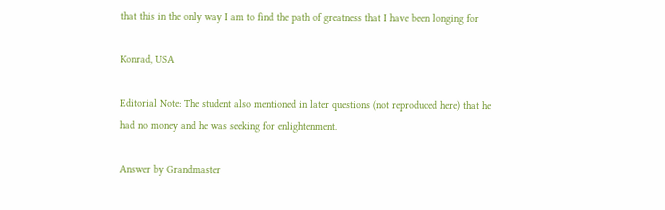that this in the only way I am to find the path of greatness that I have been longing for

Konrad, USA

Editorial Note: The student also mentioned in later questions (not reproduced here) that he had no money and he was seeking for enlightenment.

Answer by Grandmaster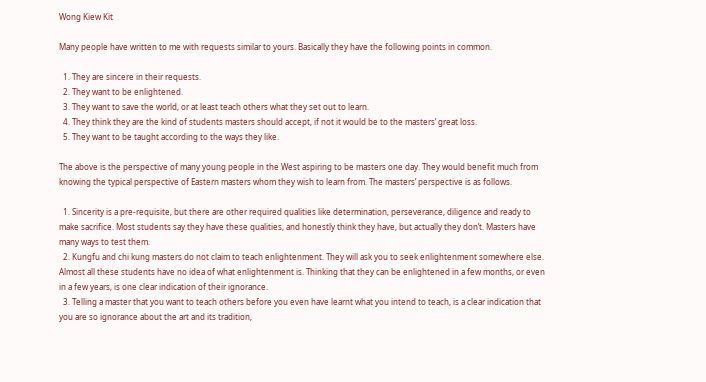Wong Kiew Kit

Many people have written to me with requests similar to yours. Basically they have the following points in common.

  1. They are sincere in their requests.
  2. They want to be enlightened.
  3. They want to save the world, or at least teach others what they set out to learn.
  4. They think they are the kind of students masters should accept, if not it would be to the masters’ great loss.
  5. They want to be taught according to the ways they like.

The above is the perspective of many young people in the West aspiring to be masters one day. They would benefit much from knowing the typical perspective of Eastern masters whom they wish to learn from. The masters’ perspective is as follows.

  1. Sincerity is a pre-requisite, but there are other required qualities like determination, perseverance, diligence and ready to make sacrifice. Most students say they have these qualities, and honestly think they have, but actually they don’t. Masters have many ways to test them.
  2. Kungfu and chi kung masters do not claim to teach enlightenment. They will ask you to seek enlightenment somewhere else. Almost all these students have no idea of what enlightenment is. Thinking that they can be enlightened in a few months, or even in a few years, is one clear indication of their ignorance.
  3. Telling a master that you want to teach others before you even have learnt what you intend to teach, is a clear indication that you are so ignorance about the art and its tradition,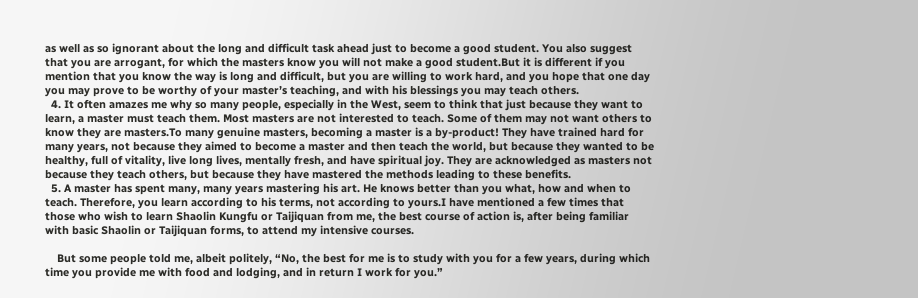as well as so ignorant about the long and difficult task ahead just to become a good student. You also suggest that you are arrogant, for which the masters know you will not make a good student.But it is different if you mention that you know the way is long and difficult, but you are willing to work hard, and you hope that one day you may prove to be worthy of your master’s teaching, and with his blessings you may teach others.
  4. It often amazes me why so many people, especially in the West, seem to think that just because they want to learn, a master must teach them. Most masters are not interested to teach. Some of them may not want others to know they are masters.To many genuine masters, becoming a master is a by-product! They have trained hard for many years, not because they aimed to become a master and then teach the world, but because they wanted to be healthy, full of vitality, live long lives, mentally fresh, and have spiritual joy. They are acknowledged as masters not because they teach others, but because they have mastered the methods leading to these benefits.
  5. A master has spent many, many years mastering his art. He knows better than you what, how and when to teach. Therefore, you learn according to his terms, not according to yours.I have mentioned a few times that those who wish to learn Shaolin Kungfu or Taijiquan from me, the best course of action is, after being familiar with basic Shaolin or Taijiquan forms, to attend my intensive courses.

    But some people told me, albeit politely, “No, the best for me is to study with you for a few years, during which time you provide me with food and lodging, and in return I work for you.”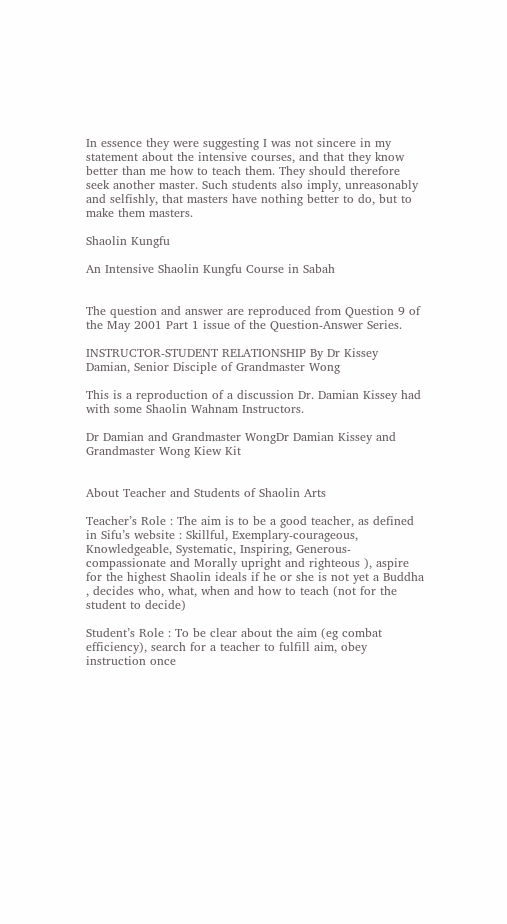In essence they were suggesting I was not sincere in my statement about the intensive courses, and that they know better than me how to teach them. They should therefore seek another master. Such students also imply, unreasonably and selfishly, that masters have nothing better to do, but to make them masters.

Shaolin Kungfu

An Intensive Shaolin Kungfu Course in Sabah


The question and answer are reproduced from Question 9 of the May 2001 Part 1 issue of the Question-Answer Series.

INSTRUCTOR-STUDENT RELATIONSHIP By Dr Kissey Damian, Senior Disciple of Grandmaster Wong

This is a reproduction of a discussion Dr. Damian Kissey had with some Shaolin Wahnam Instructors.

Dr Damian and Grandmaster WongDr Damian Kissey and Grandmaster Wong Kiew Kit


About Teacher and Students of Shaolin Arts

Teacher’s Role : The aim is to be a good teacher, as defined in Sifu’s website : Skillful, Exemplary-courageous, Knowledgeable, Systematic, Inspiring, Generous-compassionate and Morally upright and righteous ), aspire for the highest Shaolin ideals if he or she is not yet a Buddha , decides who, what, when and how to teach (not for the student to decide)

Student’s Role : To be clear about the aim (eg combat efficiency), search for a teacher to fulfill aim, obey instruction once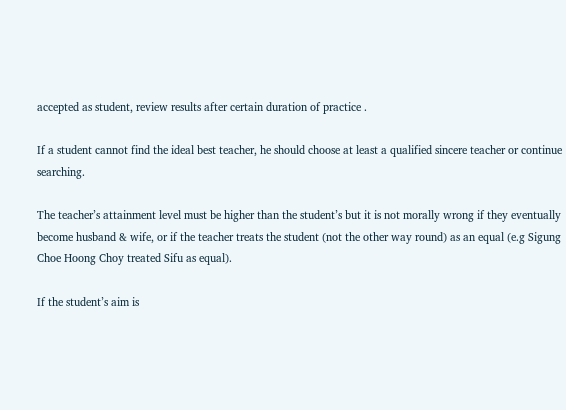accepted as student, review results after certain duration of practice .

If a student cannot find the ideal best teacher, he should choose at least a qualified sincere teacher or continue searching.

The teacher’s attainment level must be higher than the student’s but it is not morally wrong if they eventually become husband & wife, or if the teacher treats the student (not the other way round) as an equal (e.g Sigung Choe Hoong Choy treated Sifu as equal).

If the student’s aim is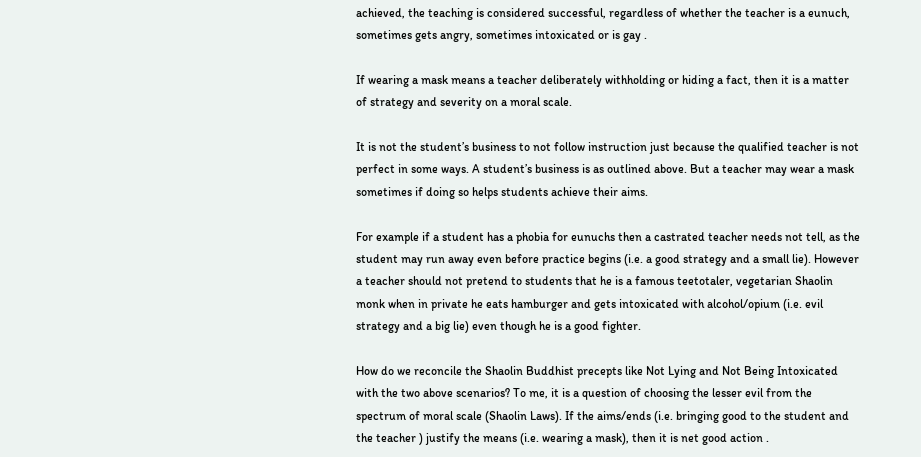achieved, the teaching is considered successful, regardless of whether the teacher is a eunuch, sometimes gets angry, sometimes intoxicated or is gay .

If wearing a mask means a teacher deliberately withholding or hiding a fact, then it is a matter of strategy and severity on a moral scale.

It is not the student’s business to not follow instruction just because the qualified teacher is not perfect in some ways. A student’s business is as outlined above. But a teacher may wear a mask sometimes if doing so helps students achieve their aims.

For example if a student has a phobia for eunuchs then a castrated teacher needs not tell, as the student may run away even before practice begins (i.e. a good strategy and a small lie). However a teacher should not pretend to students that he is a famous teetotaler, vegetarian Shaolin monk when in private he eats hamburger and gets intoxicated with alcohol/opium (i.e. evil strategy and a big lie) even though he is a good fighter.

How do we reconcile the Shaolin Buddhist precepts like Not Lying and Not Being Intoxicated with the two above scenarios? To me, it is a question of choosing the lesser evil from the spectrum of moral scale (Shaolin Laws). If the aims/ends (i.e. bringing good to the student and the teacher ) justify the means (i.e. wearing a mask), then it is net good action .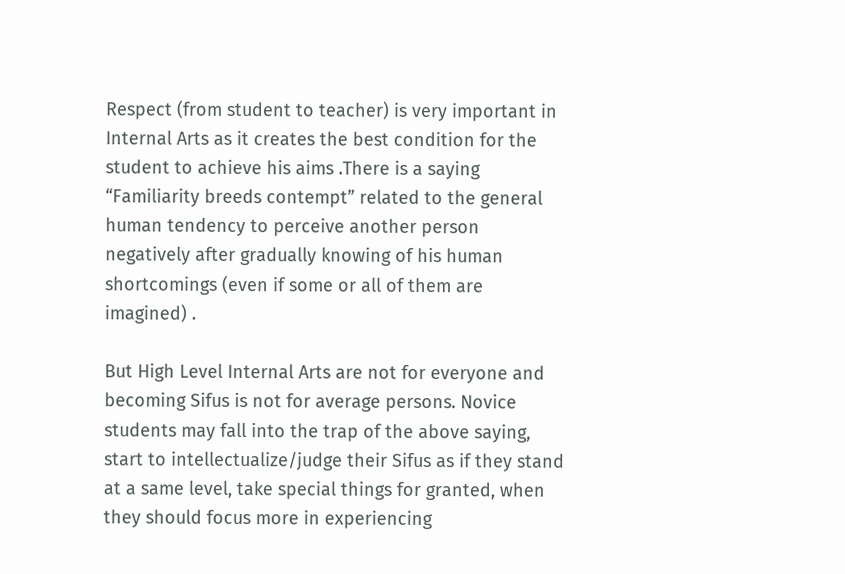Respect (from student to teacher) is very important in Internal Arts as it creates the best condition for the student to achieve his aims .There is a saying “Familiarity breeds contempt” related to the general human tendency to perceive another person negatively after gradually knowing of his human shortcomings (even if some or all of them are imagined) .

But High Level Internal Arts are not for everyone and becoming Sifus is not for average persons. Novice students may fall into the trap of the above saying, start to intellectualize/judge their Sifus as if they stand at a same level, take special things for granted, when they should focus more in experiencing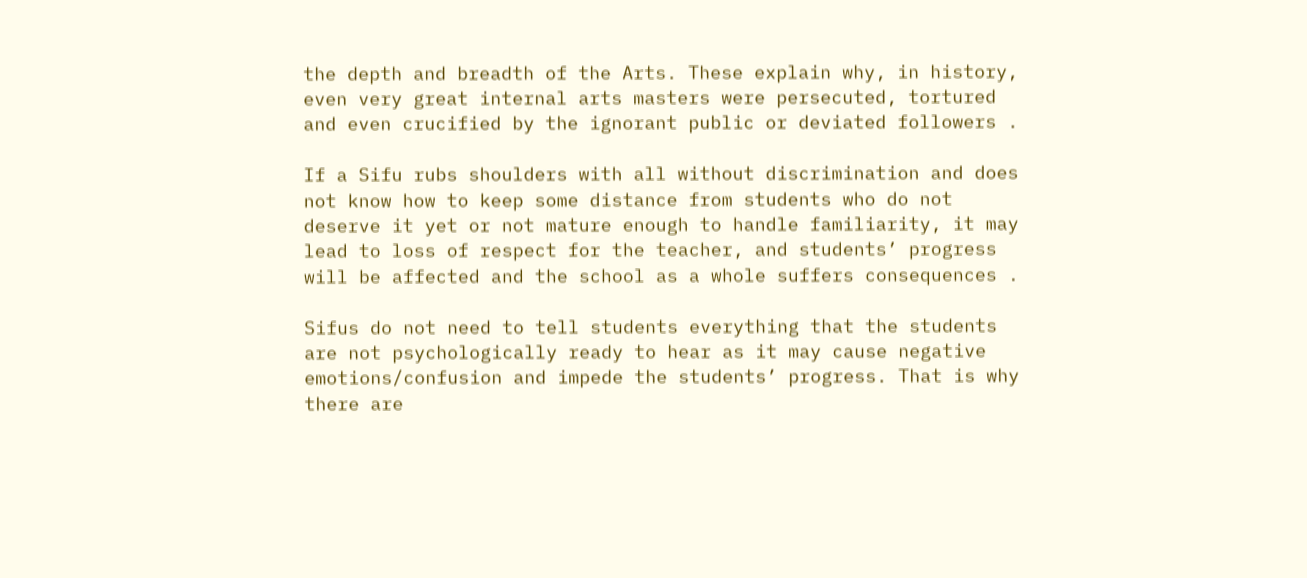the depth and breadth of the Arts. These explain why, in history, even very great internal arts masters were persecuted, tortured and even crucified by the ignorant public or deviated followers .

If a Sifu rubs shoulders with all without discrimination and does not know how to keep some distance from students who do not deserve it yet or not mature enough to handle familiarity, it may lead to loss of respect for the teacher, and students’ progress will be affected and the school as a whole suffers consequences .

Sifus do not need to tell students everything that the students are not psychologically ready to hear as it may cause negative emotions/confusion and impede the students’ progress. That is why there are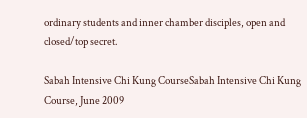ordinary students and inner chamber disciples, open and closed/top secret.

Sabah Intensive Chi Kung CourseSabah Intensive Chi Kung Course, June 2009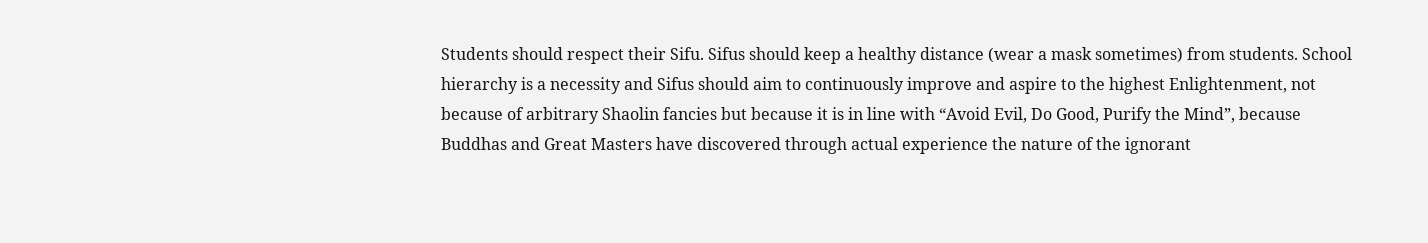Students should respect their Sifu. Sifus should keep a healthy distance (wear a mask sometimes) from students. School hierarchy is a necessity and Sifus should aim to continuously improve and aspire to the highest Enlightenment, not because of arbitrary Shaolin fancies but because it is in line with “Avoid Evil, Do Good, Purify the Mind”, because Buddhas and Great Masters have discovered through actual experience the nature of the ignorant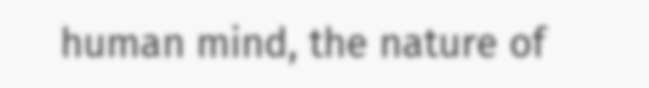human mind, the nature of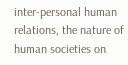inter-personal human relations, the nature of human societies on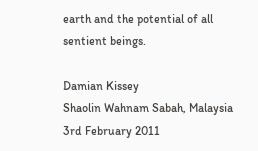earth and the potential of all sentient beings.

Damian Kissey
Shaolin Wahnam Sabah, Malaysia
3rd February 2011